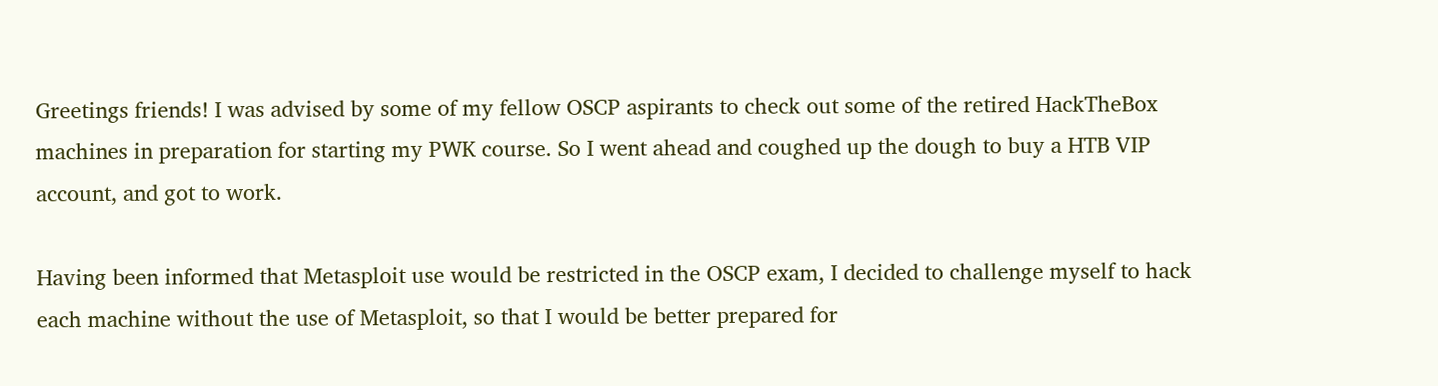Greetings friends! I was advised by some of my fellow OSCP aspirants to check out some of the retired HackTheBox machines in preparation for starting my PWK course. So I went ahead and coughed up the dough to buy a HTB VIP account, and got to work.

Having been informed that Metasploit use would be restricted in the OSCP exam, I decided to challenge myself to hack each machine without the use of Metasploit, so that I would be better prepared for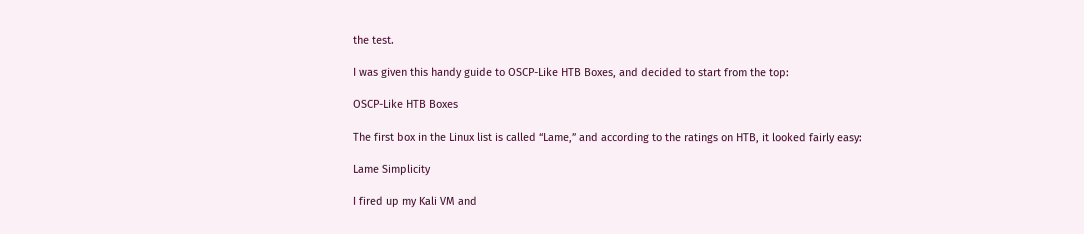the test.

I was given this handy guide to OSCP-Like HTB Boxes, and decided to start from the top:

OSCP-Like HTB Boxes

The first box in the Linux list is called “Lame,” and according to the ratings on HTB, it looked fairly easy:

Lame Simplicity

I fired up my Kali VM and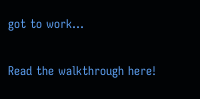got to work…

Read the walkthrough here!